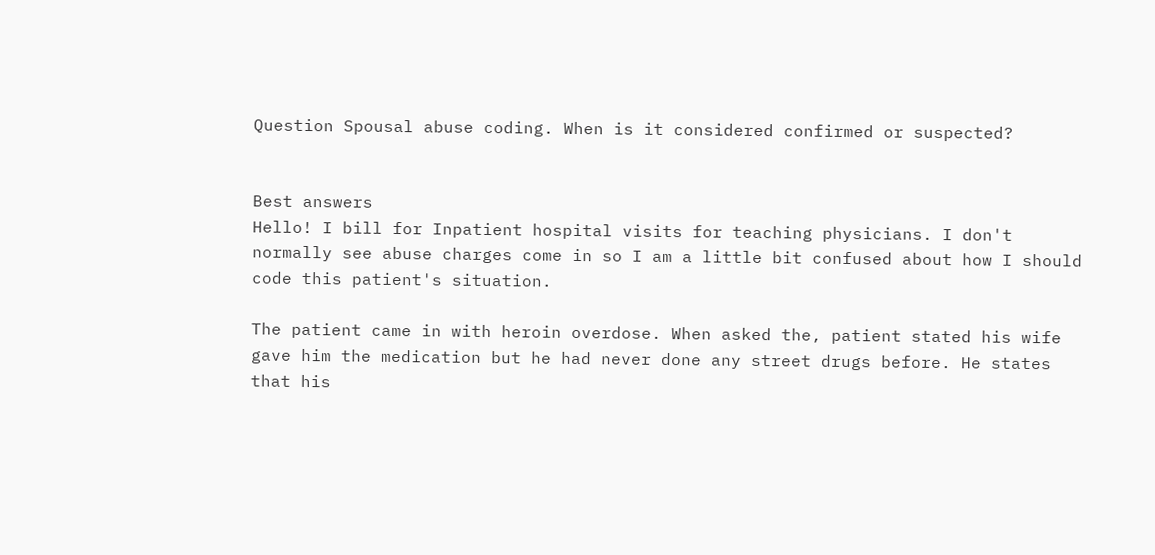Question Spousal abuse coding. When is it considered confirmed or suspected?


Best answers
Hello! I bill for Inpatient hospital visits for teaching physicians. I don't normally see abuse charges come in so I am a little bit confused about how I should code this patient's situation.

The patient came in with heroin overdose. When asked the, patient stated his wife gave him the medication but he had never done any street drugs before. He states that his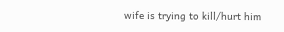wife is trying to kill/hurt him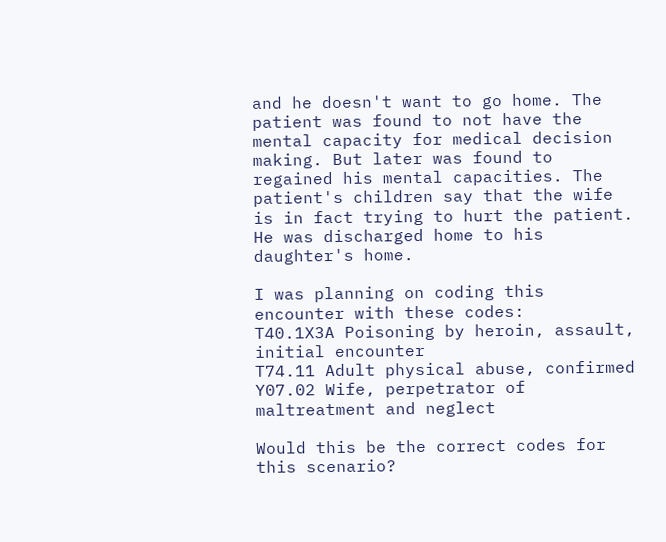and he doesn't want to go home. The patient was found to not have the mental capacity for medical decision making. But later was found to regained his mental capacities. The patient's children say that the wife is in fact trying to hurt the patient. He was discharged home to his daughter's home.

I was planning on coding this encounter with these codes:
T40.1X3A Poisoning by heroin, assault, initial encounter
T74.11 Adult physical abuse, confirmed
Y07.02 Wife, perpetrator of maltreatment and neglect

Would this be the correct codes for this scenario?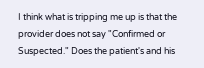I think what is tripping me up is that the provider does not say "Confirmed or Suspected." Does the patient's and his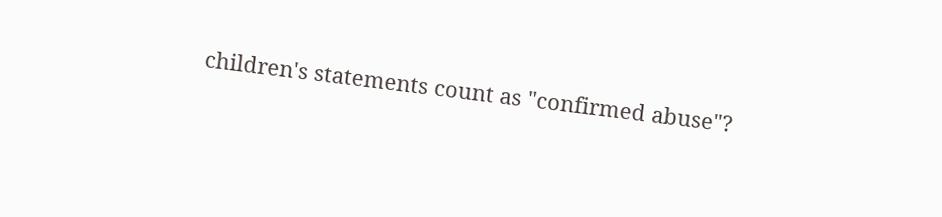children's statements count as "confirmed abuse"?